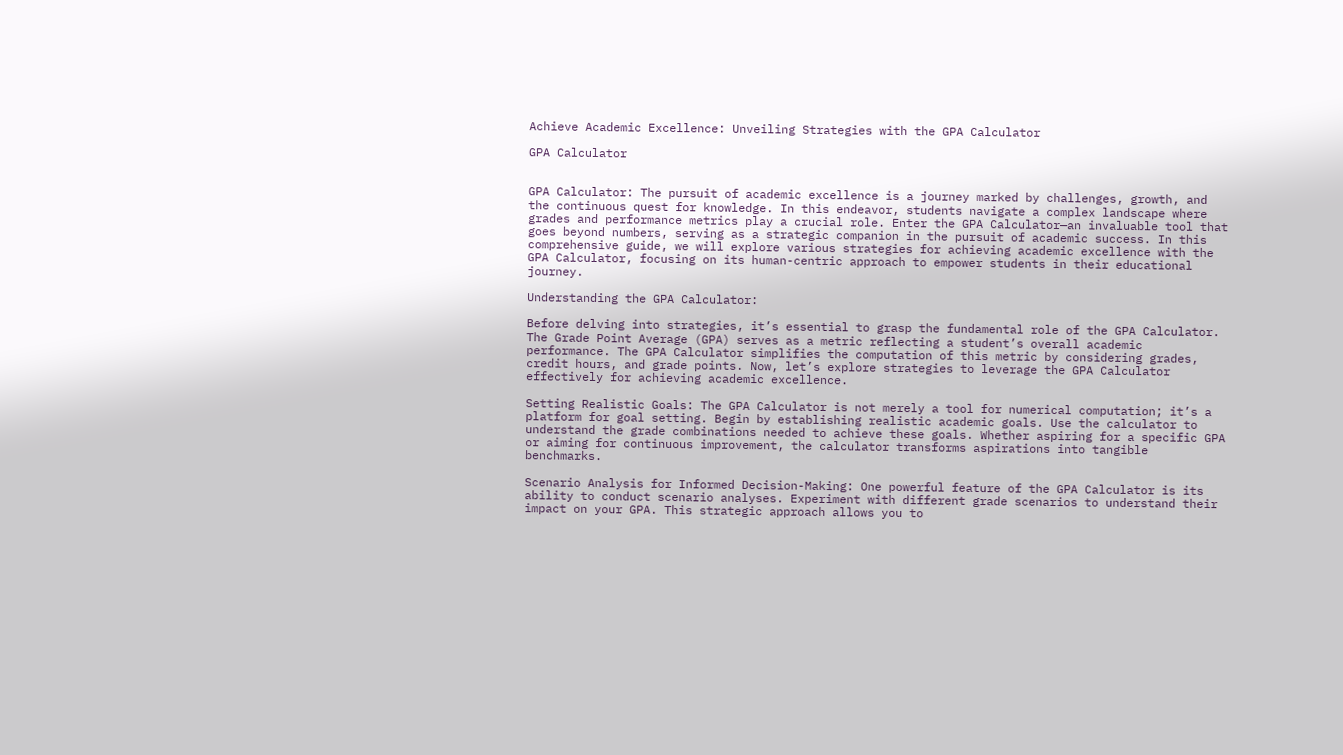Achieve Academic Excellence: Unveiling Strategies with the GPA Calculator

GPA Calculator


GPA Calculator: The pursuit of academic excellence is a journey marked by challenges, growth, and the continuous quest for knowledge. In this endeavor, students navigate a complex landscape where grades and performance metrics play a crucial role. Enter the GPA Calculator—an invaluable tool that goes beyond numbers, serving as a strategic companion in the pursuit of academic success. In this comprehensive guide, we will explore various strategies for achieving academic excellence with the GPA Calculator, focusing on its human-centric approach to empower students in their educational journey.

Understanding the GPA Calculator:

Before delving into strategies, it’s essential to grasp the fundamental role of the GPA Calculator. The Grade Point Average (GPA) serves as a metric reflecting a student’s overall academic performance. The GPA Calculator simplifies the computation of this metric by considering grades, credit hours, and grade points. Now, let’s explore strategies to leverage the GPA Calculator effectively for achieving academic excellence.

Setting Realistic Goals: The GPA Calculator is not merely a tool for numerical computation; it’s a platform for goal setting. Begin by establishing realistic academic goals. Use the calculator to understand the grade combinations needed to achieve these goals. Whether aspiring for a specific GPA or aiming for continuous improvement, the calculator transforms aspirations into tangible benchmarks.

Scenario Analysis for Informed Decision-Making: One powerful feature of the GPA Calculator is its ability to conduct scenario analyses. Experiment with different grade scenarios to understand their impact on your GPA. This strategic approach allows you to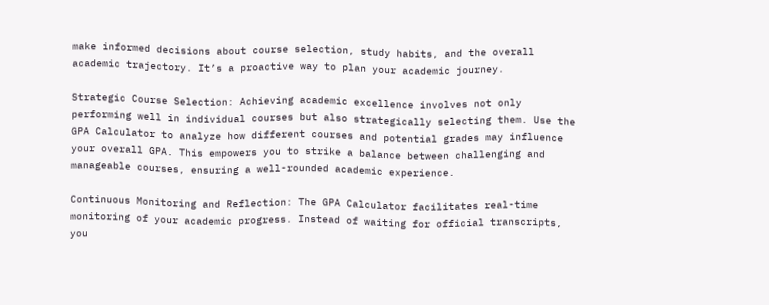make informed decisions about course selection, study habits, and the overall academic trajectory. It’s a proactive way to plan your academic journey.

Strategic Course Selection: Achieving academic excellence involves not only performing well in individual courses but also strategically selecting them. Use the GPA Calculator to analyze how different courses and potential grades may influence your overall GPA. This empowers you to strike a balance between challenging and manageable courses, ensuring a well-rounded academic experience.

Continuous Monitoring and Reflection: The GPA Calculator facilitates real-time monitoring of your academic progress. Instead of waiting for official transcripts, you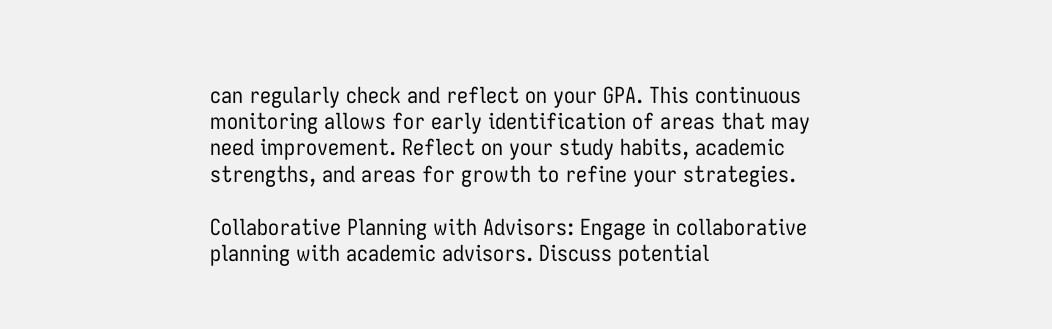can regularly check and reflect on your GPA. This continuous monitoring allows for early identification of areas that may need improvement. Reflect on your study habits, academic strengths, and areas for growth to refine your strategies.

Collaborative Planning with Advisors: Engage in collaborative planning with academic advisors. Discuss potential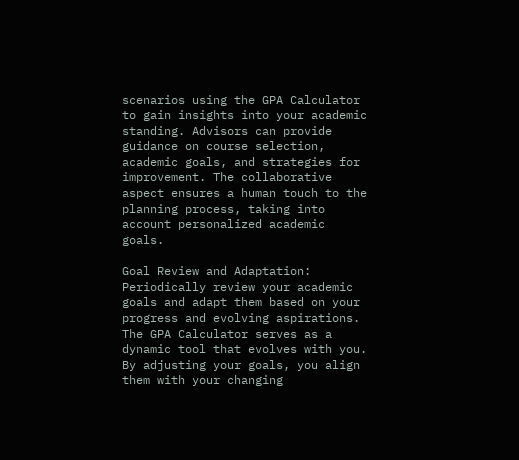scenarios using the GPA Calculator to gain insights into your academic standing. Advisors can provide guidance on course selection, academic goals, and strategies for improvement. The collaborative aspect ensures a human touch to the planning process, taking into account personalized academic goals.

Goal Review and Adaptation: Periodically review your academic goals and adapt them based on your progress and evolving aspirations. The GPA Calculator serves as a dynamic tool that evolves with you. By adjusting your goals, you align them with your changing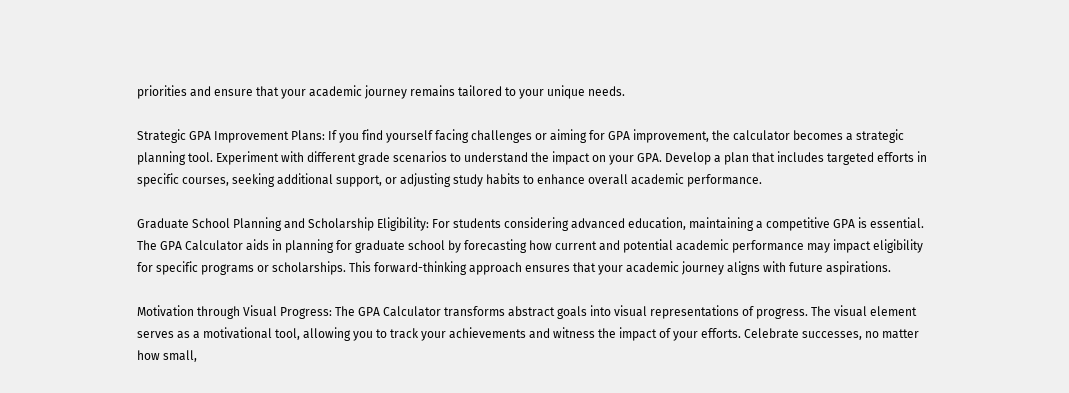priorities and ensure that your academic journey remains tailored to your unique needs.

Strategic GPA Improvement Plans: If you find yourself facing challenges or aiming for GPA improvement, the calculator becomes a strategic planning tool. Experiment with different grade scenarios to understand the impact on your GPA. Develop a plan that includes targeted efforts in specific courses, seeking additional support, or adjusting study habits to enhance overall academic performance.

Graduate School Planning and Scholarship Eligibility: For students considering advanced education, maintaining a competitive GPA is essential. The GPA Calculator aids in planning for graduate school by forecasting how current and potential academic performance may impact eligibility for specific programs or scholarships. This forward-thinking approach ensures that your academic journey aligns with future aspirations.

Motivation through Visual Progress: The GPA Calculator transforms abstract goals into visual representations of progress. The visual element serves as a motivational tool, allowing you to track your achievements and witness the impact of your efforts. Celebrate successes, no matter how small,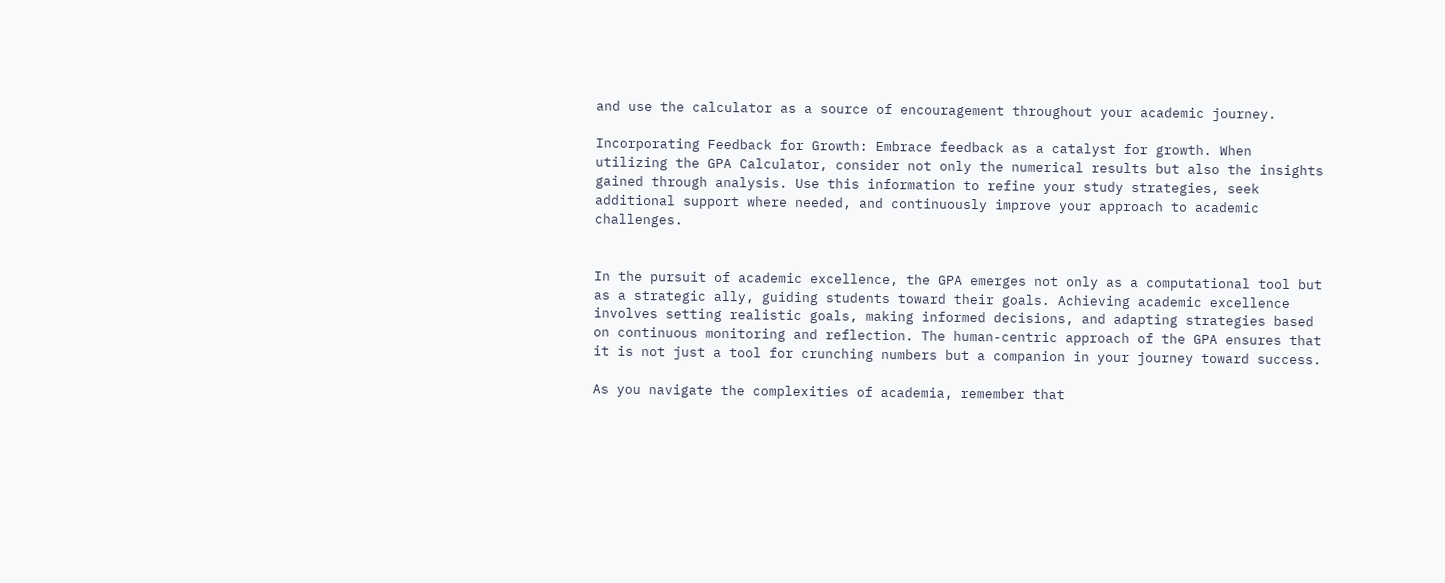and use the calculator as a source of encouragement throughout your academic journey.

Incorporating Feedback for Growth: Embrace feedback as a catalyst for growth. When utilizing the GPA Calculator, consider not only the numerical results but also the insights gained through analysis. Use this information to refine your study strategies, seek additional support where needed, and continuously improve your approach to academic challenges.


In the pursuit of academic excellence, the GPA emerges not only as a computational tool but as a strategic ally, guiding students toward their goals. Achieving academic excellence involves setting realistic goals, making informed decisions, and adapting strategies based on continuous monitoring and reflection. The human-centric approach of the GPA ensures that it is not just a tool for crunching numbers but a companion in your journey toward success.

As you navigate the complexities of academia, remember that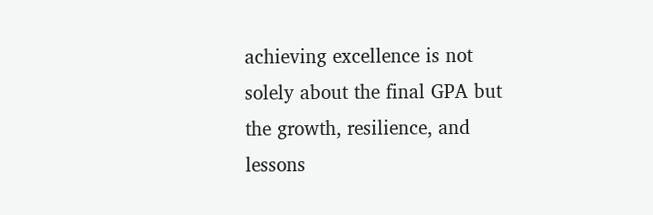achieving excellence is not solely about the final GPA but the growth, resilience, and lessons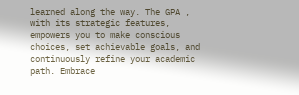learned along the way. The GPA , with its strategic features, empowers you to make conscious choices, set achievable goals, and continuously refine your academic path. Embrace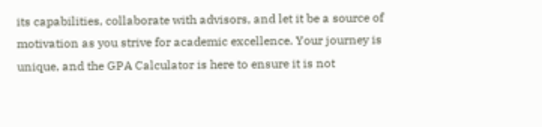its capabilities, collaborate with advisors, and let it be a source of motivation as you strive for academic excellence. Your journey is unique, and the GPA Calculator is here to ensure it is not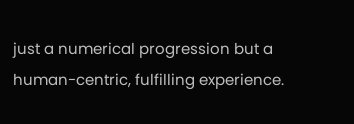just a numerical progression but a human-centric, fulfilling experience.